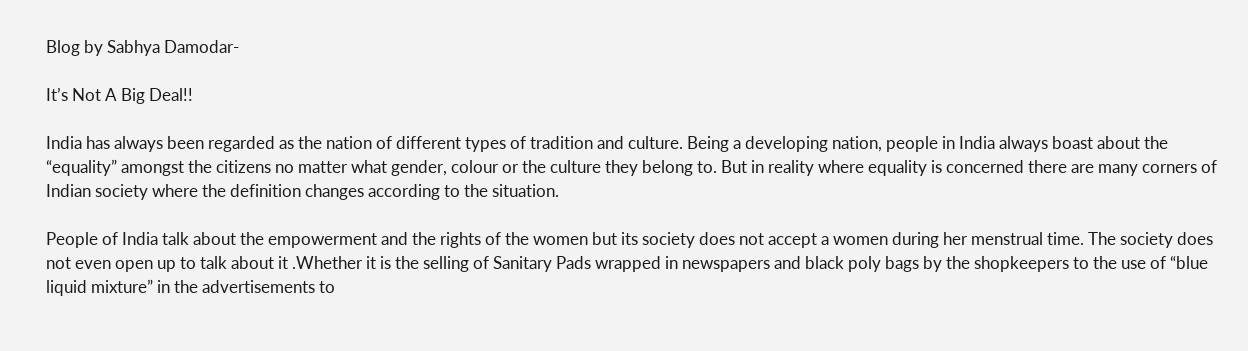Blog by Sabhya Damodar-

It’s Not A Big Deal!!

India has always been regarded as the nation of different types of tradition and culture. Being a developing nation, people in India always boast about the “equality” amongst the citizens no matter what gender, colour or the culture they belong to. But in reality where equality is concerned there are many corners of Indian society where the definition changes according to the situation.

People of India talk about the empowerment and the rights of the women but its society does not accept a women during her menstrual time. The society does not even open up to talk about it .Whether it is the selling of Sanitary Pads wrapped in newspapers and black poly bags by the shopkeepers to the use of “blue  liquid mixture” in the advertisements to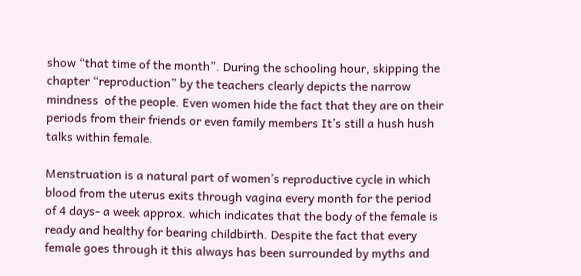show “that time of the month”. During the schooling hour, skipping the chapter “reproduction” by the teachers clearly depicts the narrow mindness  of the people. Even women hide the fact that they are on their periods from their friends or even family members It’s still a hush hush talks within female.

Menstruation is a natural part of women’s reproductive cycle in which blood from the uterus exits through vagina every month for the period of 4 days- a week approx. which indicates that the body of the female is ready and healthy for bearing childbirth. Despite the fact that every female goes through it this always has been surrounded by myths and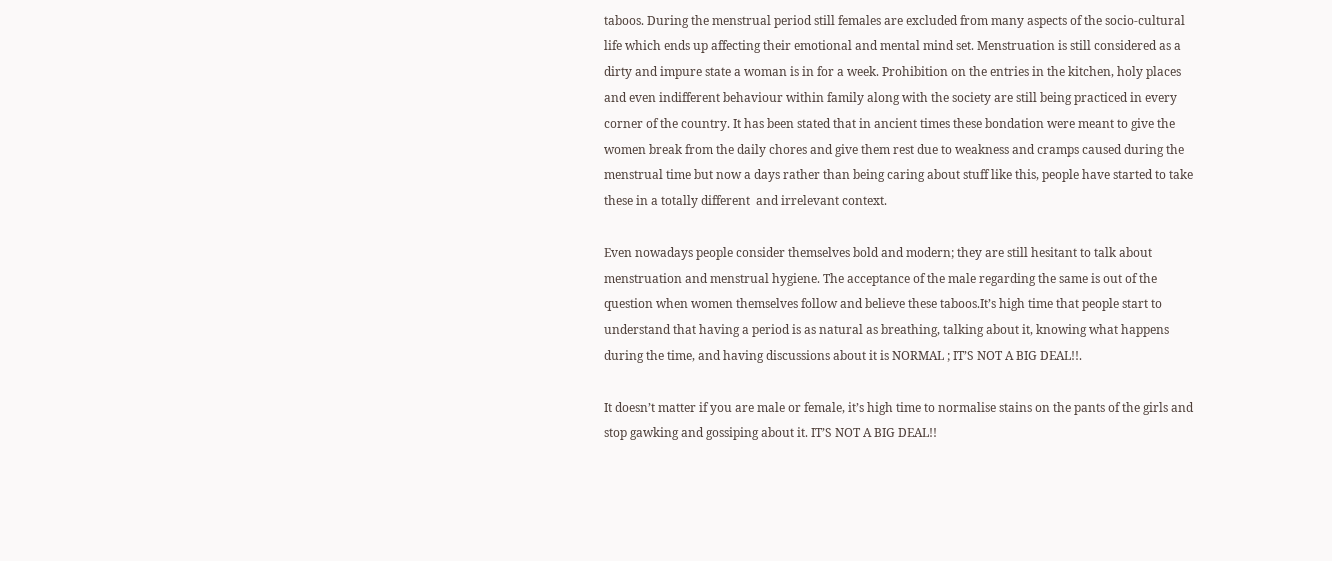taboos. During the menstrual period still females are excluded from many aspects of the socio-cultural life which ends up affecting their emotional and mental mind set. Menstruation is still considered as a dirty and impure state a woman is in for a week. Prohibition on the entries in the kitchen, holy places and even indifferent behaviour within family along with the society are still being practiced in every corner of the country. It has been stated that in ancient times these bondation were meant to give the women break from the daily chores and give them rest due to weakness and cramps caused during the menstrual time but now a days rather than being caring about stuff like this, people have started to take these in a totally different  and irrelevant context.

Even nowadays people consider themselves bold and modern; they are still hesitant to talk about menstruation and menstrual hygiene. The acceptance of the male regarding the same is out of the question when women themselves follow and believe these taboos.It’s high time that people start to understand that having a period is as natural as breathing, talking about it, knowing what happens during the time, and having discussions about it is NORMAL ; IT’S NOT A BIG DEAL!!.

It doesn’t matter if you are male or female, it’s high time to normalise stains on the pants of the girls and stop gawking and gossiping about it. IT’S NOT A BIG DEAL!!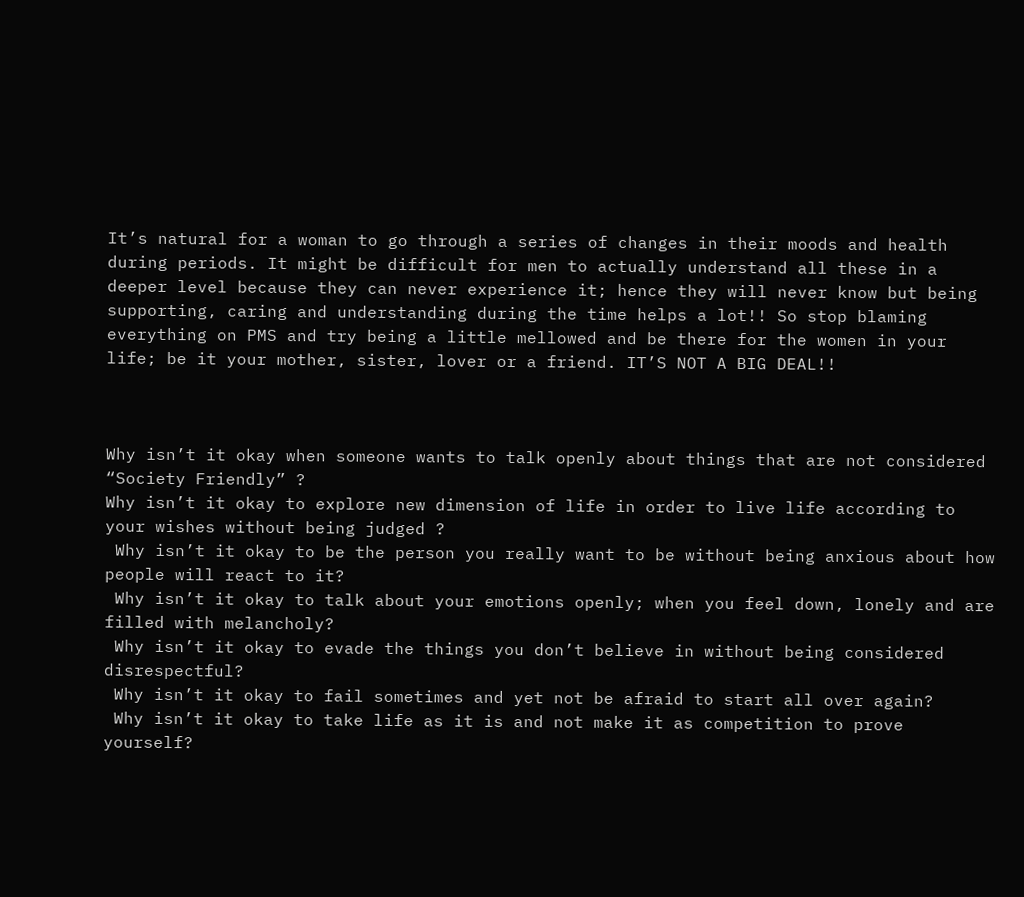It’s natural for a woman to go through a series of changes in their moods and health during periods. It might be difficult for men to actually understand all these in a deeper level because they can never experience it; hence they will never know but being supporting, caring and understanding during the time helps a lot!! So stop blaming everything on PMS and try being a little mellowed and be there for the women in your life; be it your mother, sister, lover or a friend. IT’S NOT A BIG DEAL!!



Why isn’t it okay when someone wants to talk openly about things that are not considered “Society Friendly” ?
Why isn’t it okay to explore new dimension of life in order to live life according to your wishes without being judged ?
 Why isn’t it okay to be the person you really want to be without being anxious about how people will react to it?
 Why isn’t it okay to talk about your emotions openly; when you feel down, lonely and are filled with melancholy?
 Why isn’t it okay to evade the things you don’t believe in without being considered disrespectful?
 Why isn’t it okay to fail sometimes and yet not be afraid to start all over again?
 Why isn’t it okay to take life as it is and not make it as competition to prove yourself?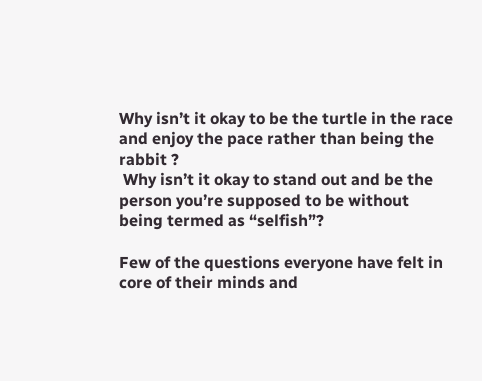Why isn’t it okay to be the turtle in the race and enjoy the pace rather than being the rabbit ?
 Why isn’t it okay to stand out and be the person you’re supposed to be without being termed as “selfish”?

Few of the questions everyone have felt in core of their minds and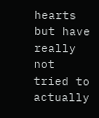hearts but have really not tried to actually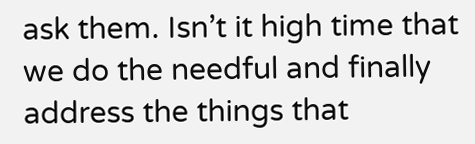ask them. Isn’t it high time that we do the needful and finally address the things that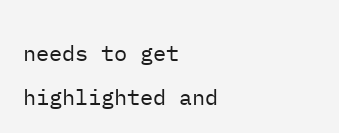needs to get highlighted and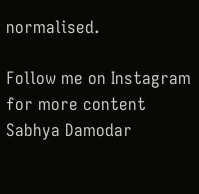normalised.

Follow me on Instagram for more content
Sabhya Damodar